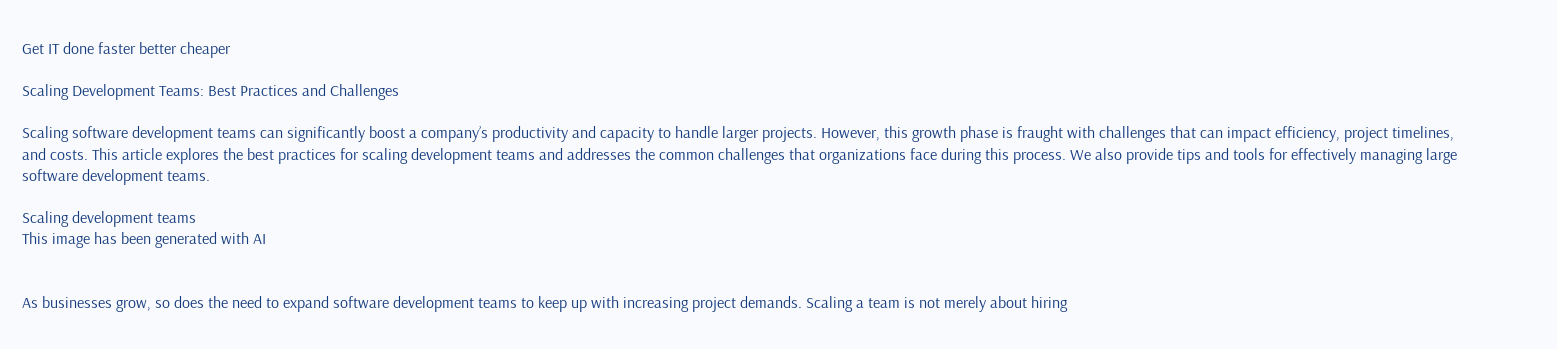Get IT done faster better cheaper

Scaling Development Teams: Best Practices and Challenges

Scaling software development teams can significantly boost a company’s productivity and capacity to handle larger projects. However, this growth phase is fraught with challenges that can impact efficiency, project timelines, and costs. This article explores the best practices for scaling development teams and addresses the common challenges that organizations face during this process. We also provide tips and tools for effectively managing large software development teams.

Scaling development teams
This image has been generated with AI


As businesses grow, so does the need to expand software development teams to keep up with increasing project demands. Scaling a team is not merely about hiring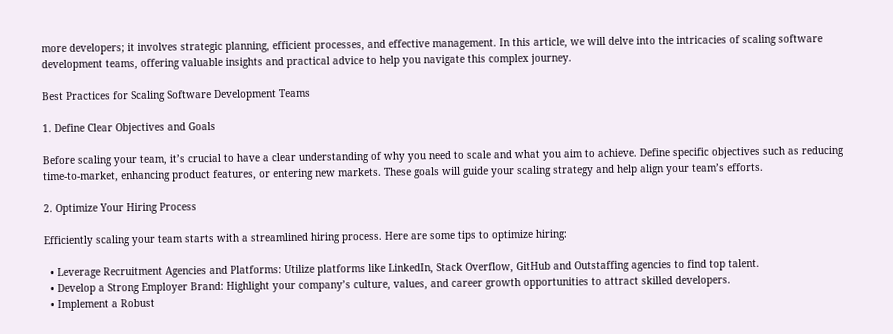more developers; it involves strategic planning, efficient processes, and effective management. In this article, we will delve into the intricacies of scaling software development teams, offering valuable insights and practical advice to help you navigate this complex journey.

Best Practices for Scaling Software Development Teams

1. Define Clear Objectives and Goals

Before scaling your team, it’s crucial to have a clear understanding of why you need to scale and what you aim to achieve. Define specific objectives such as reducing time-to-market, enhancing product features, or entering new markets. These goals will guide your scaling strategy and help align your team’s efforts.

2. Optimize Your Hiring Process

Efficiently scaling your team starts with a streamlined hiring process. Here are some tips to optimize hiring:

  • Leverage Recruitment Agencies and Platforms: Utilize platforms like LinkedIn, Stack Overflow, GitHub and Outstaffing agencies to find top talent.
  • Develop a Strong Employer Brand: Highlight your company’s culture, values, and career growth opportunities to attract skilled developers.
  • Implement a Robust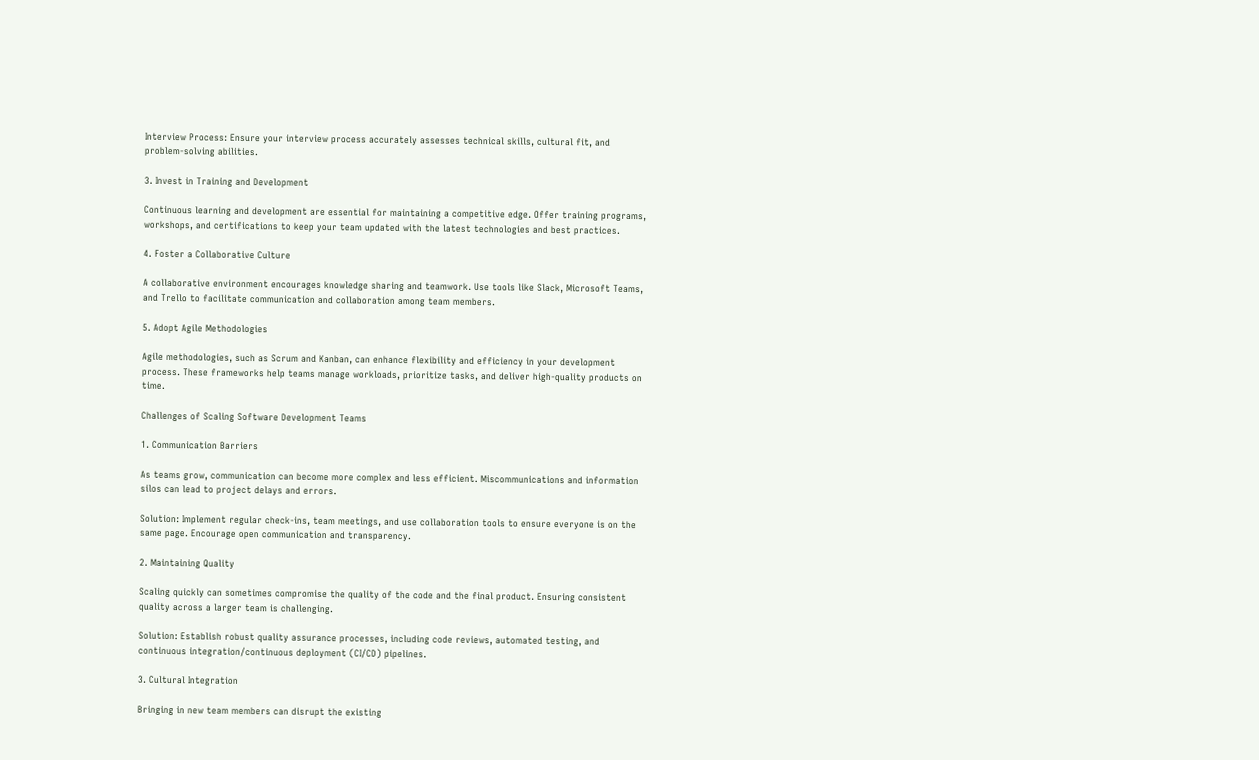Interview Process: Ensure your interview process accurately assesses technical skills, cultural fit, and problem-solving abilities.

3. Invest in Training and Development

Continuous learning and development are essential for maintaining a competitive edge. Offer training programs, workshops, and certifications to keep your team updated with the latest technologies and best practices.

4. Foster a Collaborative Culture

A collaborative environment encourages knowledge sharing and teamwork. Use tools like Slack, Microsoft Teams, and Trello to facilitate communication and collaboration among team members.

5. Adopt Agile Methodologies

Agile methodologies, such as Scrum and Kanban, can enhance flexibility and efficiency in your development process. These frameworks help teams manage workloads, prioritize tasks, and deliver high-quality products on time.

Challenges of Scaling Software Development Teams

1. Communication Barriers

As teams grow, communication can become more complex and less efficient. Miscommunications and information silos can lead to project delays and errors.

Solution: Implement regular check-ins, team meetings, and use collaboration tools to ensure everyone is on the same page. Encourage open communication and transparency.

2. Maintaining Quality

Scaling quickly can sometimes compromise the quality of the code and the final product. Ensuring consistent quality across a larger team is challenging.

Solution: Establish robust quality assurance processes, including code reviews, automated testing, and continuous integration/continuous deployment (CI/CD) pipelines.

3. Cultural Integration

Bringing in new team members can disrupt the existing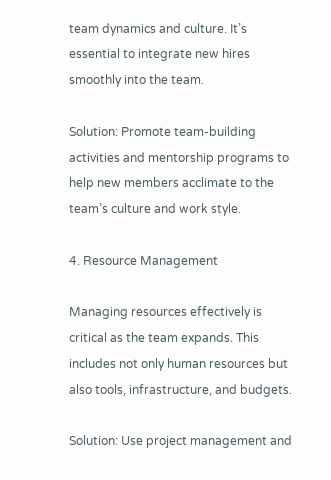team dynamics and culture. It’s essential to integrate new hires smoothly into the team.

Solution: Promote team-building activities and mentorship programs to help new members acclimate to the team’s culture and work style.

4. Resource Management

Managing resources effectively is critical as the team expands. This includes not only human resources but also tools, infrastructure, and budgets.

Solution: Use project management and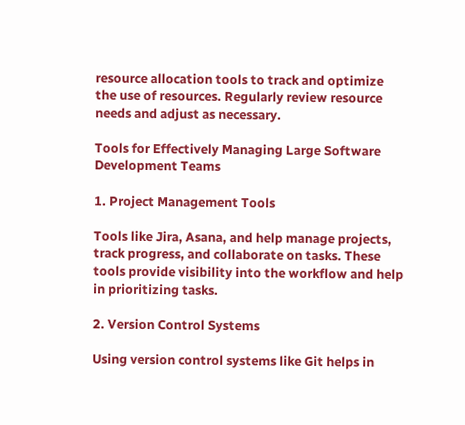resource allocation tools to track and optimize the use of resources. Regularly review resource needs and adjust as necessary.

Tools for Effectively Managing Large Software Development Teams

1. Project Management Tools

Tools like Jira, Asana, and help manage projects, track progress, and collaborate on tasks. These tools provide visibility into the workflow and help in prioritizing tasks.

2. Version Control Systems

Using version control systems like Git helps in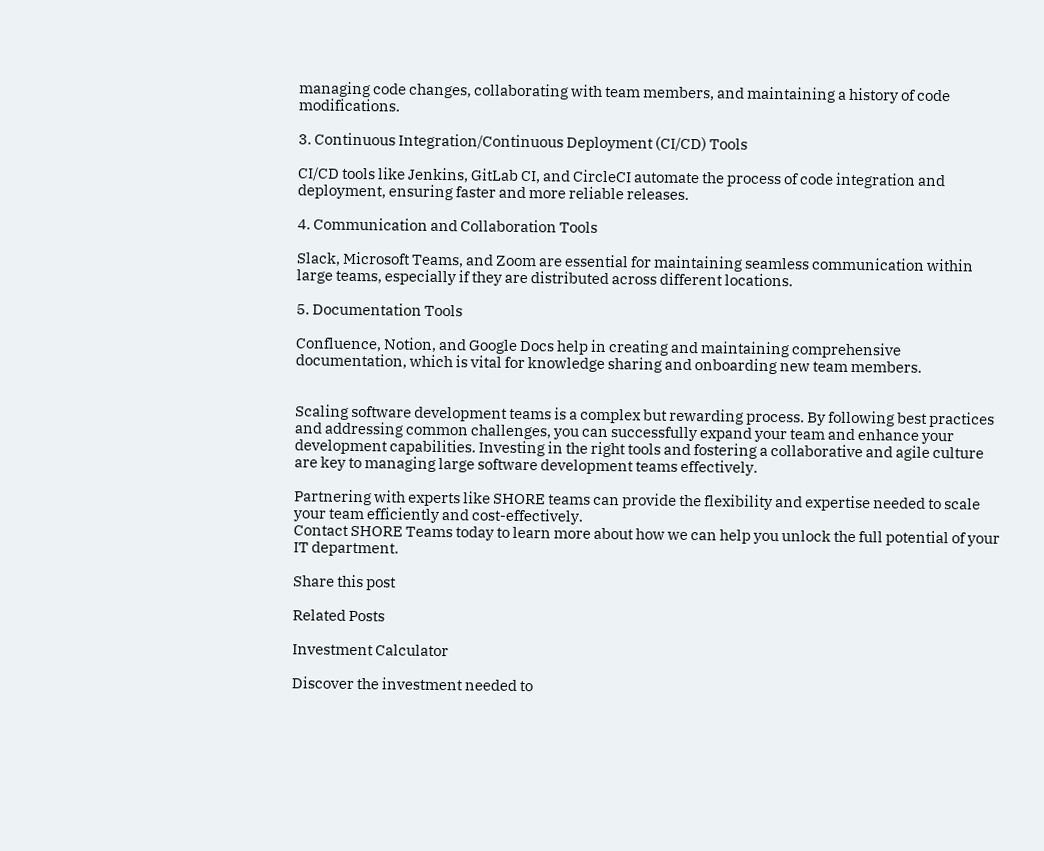managing code changes, collaborating with team members, and maintaining a history of code modifications.

3. Continuous Integration/Continuous Deployment (CI/CD) Tools

CI/CD tools like Jenkins, GitLab CI, and CircleCI automate the process of code integration and deployment, ensuring faster and more reliable releases.

4. Communication and Collaboration Tools

Slack, Microsoft Teams, and Zoom are essential for maintaining seamless communication within large teams, especially if they are distributed across different locations.

5. Documentation Tools

Confluence, Notion, and Google Docs help in creating and maintaining comprehensive documentation, which is vital for knowledge sharing and onboarding new team members.


Scaling software development teams is a complex but rewarding process. By following best practices and addressing common challenges, you can successfully expand your team and enhance your development capabilities. Investing in the right tools and fostering a collaborative and agile culture are key to managing large software development teams effectively.

Partnering with experts like SHORE teams can provide the flexibility and expertise needed to scale your team efficiently and cost-effectively.
Contact SHORE Teams today to learn more about how we can help you unlock the full potential of your IT department.

Share this post

Related Posts

Investment Calculator

Discover the investment needed to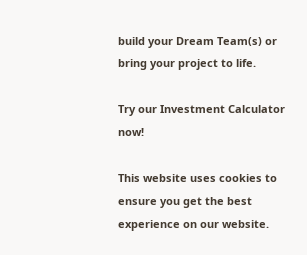build your Dream Team(s) or bring your project to life.

Try our Investment Calculator now!

This website uses cookies to ensure you get the best experience on our website.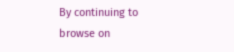By continuing to browse on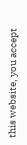this website, you accept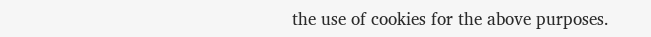the use of cookies for the above purposes.